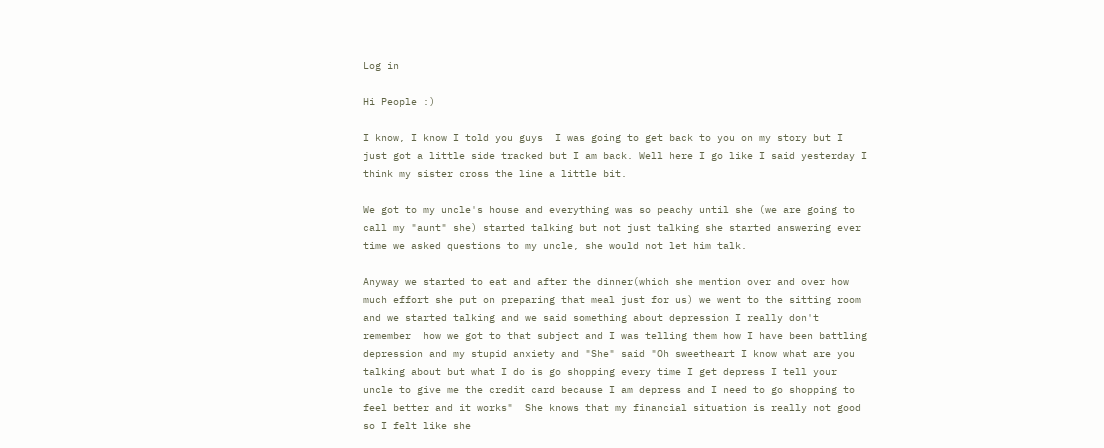Log in

Hi People :)

I know, I know I told you guys  I was going to get back to you on my story but I just got a little side tracked but I am back. Well here I go like I said yesterday I think my sister cross the line a little bit.

We got to my uncle's house and everything was so peachy until she (we are going to call my "aunt" she) started talking but not just talking she started answering ever time we asked questions to my uncle, she would not let him talk.

Anyway we started to eat and after the dinner(which she mention over and over how much effort she put on preparing that meal just for us) we went to the sitting room and we started talking and we said something about depression I really don't remember  how we got to that subject and I was telling them how I have been battling depression and my stupid anxiety and "She" said "Oh sweetheart I know what are you talking about but what I do is go shopping every time I get depress I tell your uncle to give me the credit card because I am depress and I need to go shopping to feel better and it works"  She knows that my financial situation is really not good so I felt like she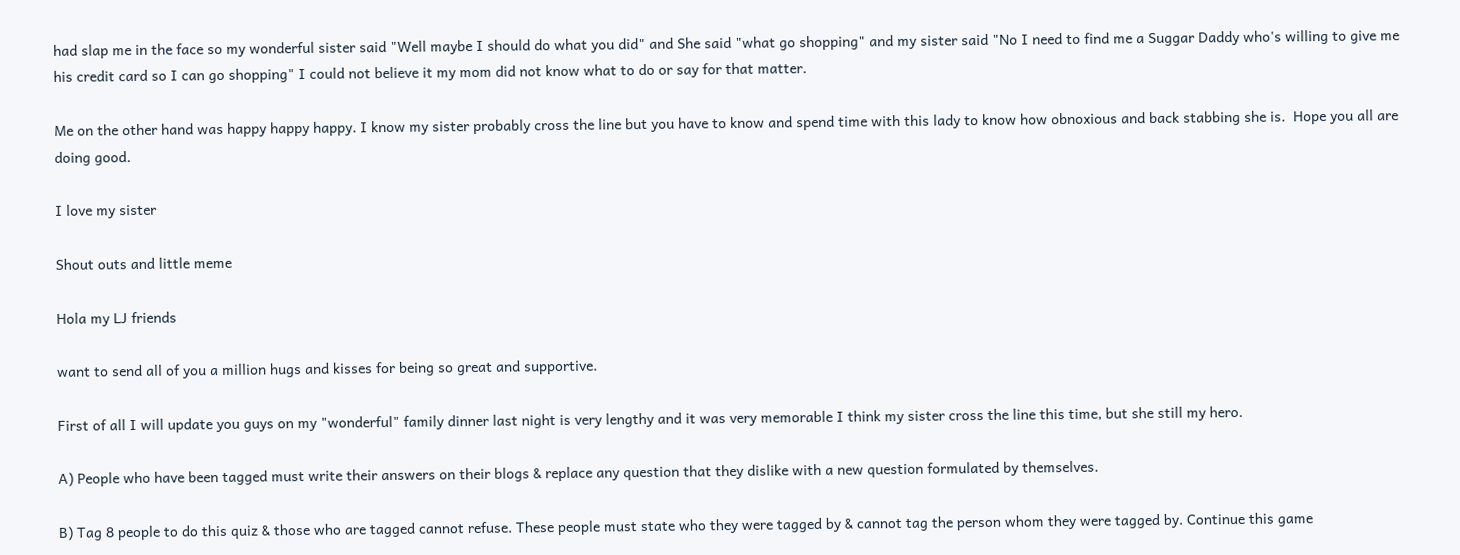had slap me in the face so my wonderful sister said "Well maybe I should do what you did" and She said "what go shopping" and my sister said "No I need to find me a Suggar Daddy who's willing to give me his credit card so I can go shopping" I could not believe it my mom did not know what to do or say for that matter.

Me on the other hand was happy happy happy. I know my sister probably cross the line but you have to know and spend time with this lady to know how obnoxious and back stabbing she is.  Hope you all are doing good.

I love my sister

Shout outs and little meme

Hola my LJ friends

want to send all of you a million hugs and kisses for being so great and supportive.

First of all I will update you guys on my "wonderful" family dinner last night is very lengthy and it was very memorable I think my sister cross the line this time, but she still my hero.

A) People who have been tagged must write their answers on their blogs & replace any question that they dislike with a new question formulated by themselves.

B) Tag 8 people to do this quiz & those who are tagged cannot refuse. These people must state who they were tagged by & cannot tag the person whom they were tagged by. Continue this game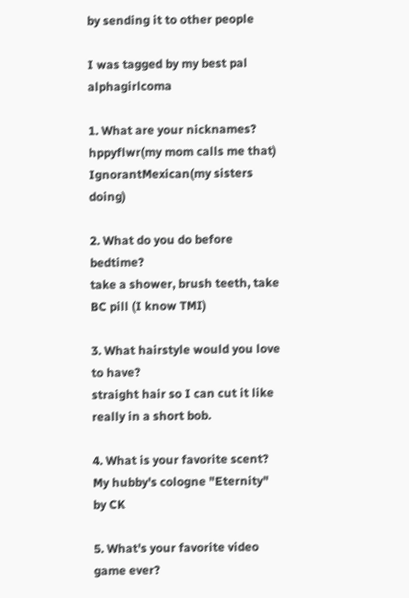by sending it to other people

I was tagged by my best pal alphagirlcoma

1. What are your nicknames?
hppyflwr(my mom calls me that) IgnorantMexican(my sisters doing)

2. What do you do before bedtime?
take a shower, brush teeth, take BC pill (I know TMI)

3. What hairstyle would you love to have?
straight hair so I can cut it like really in a short bob.

4. What is your favorite scent?
My hubby's cologne "Eternity" by CK

5. What's your favorite video game ever?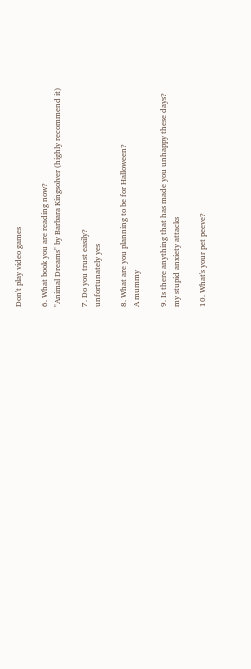Don't play video games

6. What book you are reading now?
"Animal Dreams" by Barbara Kingsolver (highly recommend it)

7. Do you trust easily?
unfortunately yes

8. What are you planning to be for Halloween?
A mummy

9. Is there anything that has made you unhappy these days?
my stupid anxiety attacks

10. What's your pet peeve?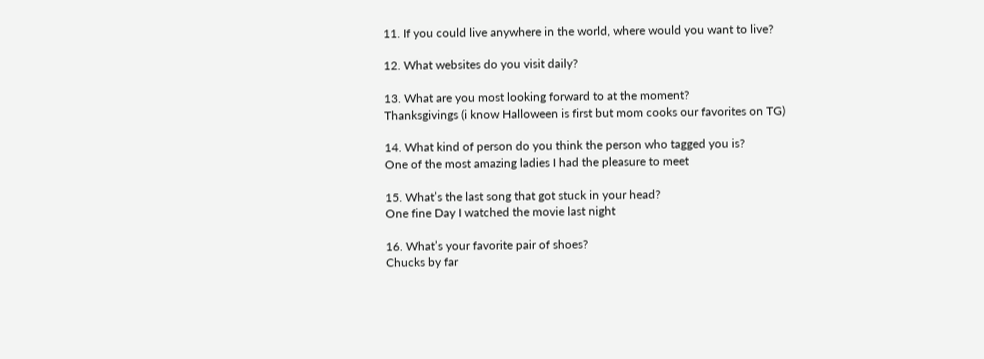11. If you could live anywhere in the world, where would you want to live?

12. What websites do you visit daily?

13. What are you most looking forward to at the moment?
Thanksgivings (i know Halloween is first but mom cooks our favorites on TG)

14. What kind of person do you think the person who tagged you is?
One of the most amazing ladies I had the pleasure to meet

15. What’s the last song that got stuck in your head?
One fine Day I watched the movie last night

16. What’s your favorite pair of shoes?
Chucks by far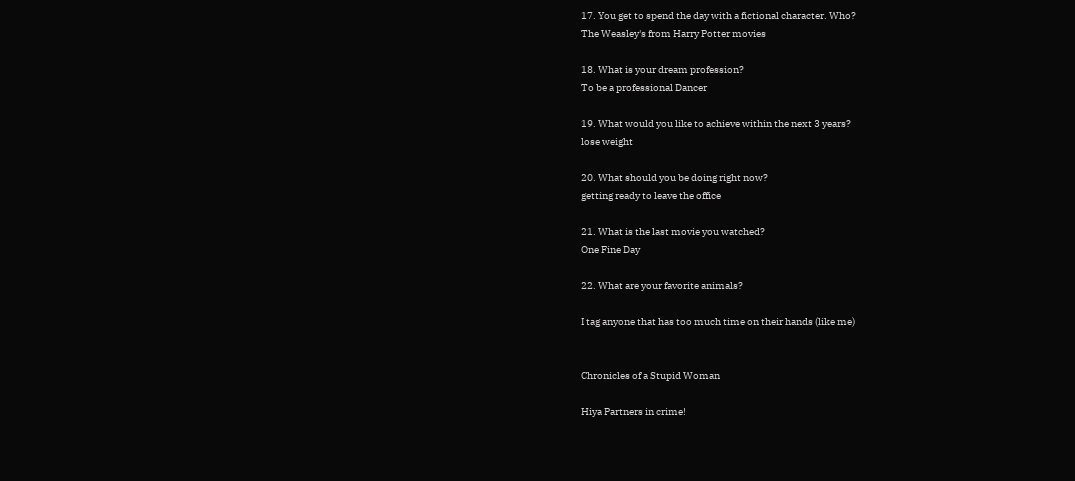17. You get to spend the day with a fictional character. Who?
The Weasley's from Harry Potter movies

18. What is your dream profession?
To be a professional Dancer

19. What would you like to achieve within the next 3 years?
lose weight

20. What should you be doing right now?
getting ready to leave the office

21. What is the last movie you watched?
One Fine Day

22. What are your favorite animals?

I tag anyone that has too much time on their hands (like me)


Chronicles of a Stupid Woman

Hiya Partners in crime!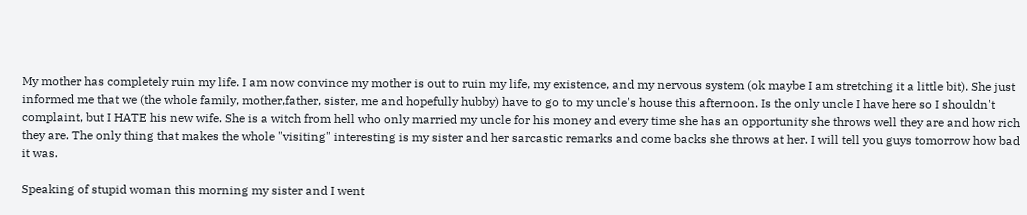My mother has completely ruin my life. I am now convince my mother is out to ruin my life, my existence, and my nervous system (ok maybe I am stretching it a little bit). She just informed me that we (the whole family, mother,father, sister, me and hopefully hubby) have to go to my uncle's house this afternoon. Is the only uncle I have here so I shouldn't complaint, but I HATE his new wife. She is a witch from hell who only married my uncle for his money and every time she has an opportunity she throws well they are and how rich they are. The only thing that makes the whole "visiting" interesting is my sister and her sarcastic remarks and come backs she throws at her. I will tell you guys tomorrow how bad it was.

Speaking of stupid woman this morning my sister and I went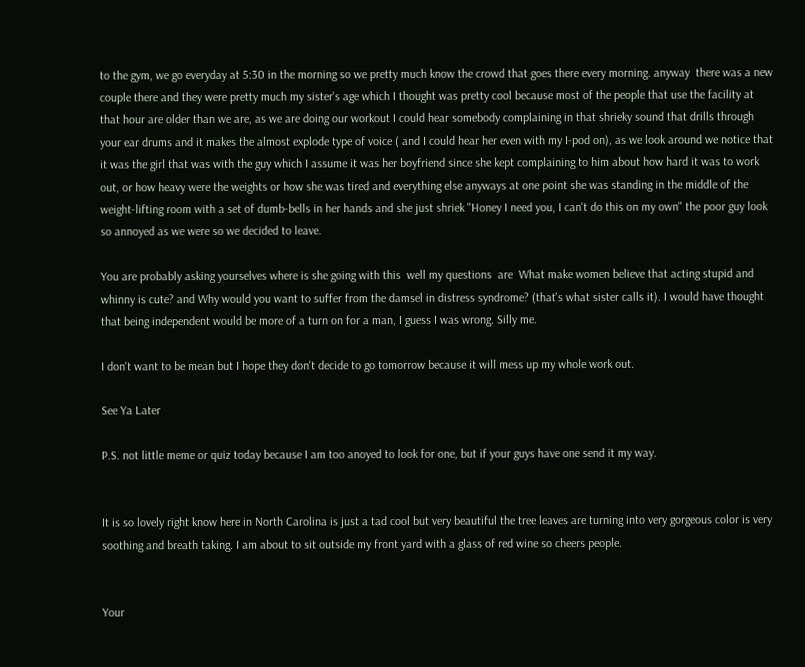to the gym, we go everyday at 5:30 in the morning so we pretty much know the crowd that goes there every morning. anyway  there was a new couple there and they were pretty much my sister's age which I thought was pretty cool because most of the people that use the facility at that hour are older than we are, as we are doing our workout I could hear somebody complaining in that shrieky sound that drills through your ear drums and it makes the almost explode type of voice ( and I could hear her even with my I-pod on), as we look around we notice that it was the girl that was with the guy which I assume it was her boyfriend since she kept complaining to him about how hard it was to work out, or how heavy were the weights or how she was tired and everything else anyways at one point she was standing in the middle of the weight-lifting room with a set of dumb-bells in her hands and she just shriek "Honey I need you, I can't do this on my own" the poor guy look so annoyed as we were so we decided to leave.

You are probably asking yourselves where is she going with this  well my questions  are  What make women believe that acting stupid and whinny is cute? and Why would you want to suffer from the damsel in distress syndrome? (that's what sister calls it). I would have thought that being independent would be more of a turn on for a man, I guess I was wrong. Silly me.

I don't want to be mean but I hope they don't decide to go tomorrow because it will mess up my whole work out.

See Ya Later

P.S. not little meme or quiz today because I am too anoyed to look for one, but if your guys have one send it my way.


It is so lovely right know here in North Carolina is just a tad cool but very beautiful the tree leaves are turning into very gorgeous color is very soothing and breath taking. I am about to sit outside my front yard with a glass of red wine so cheers people.


Your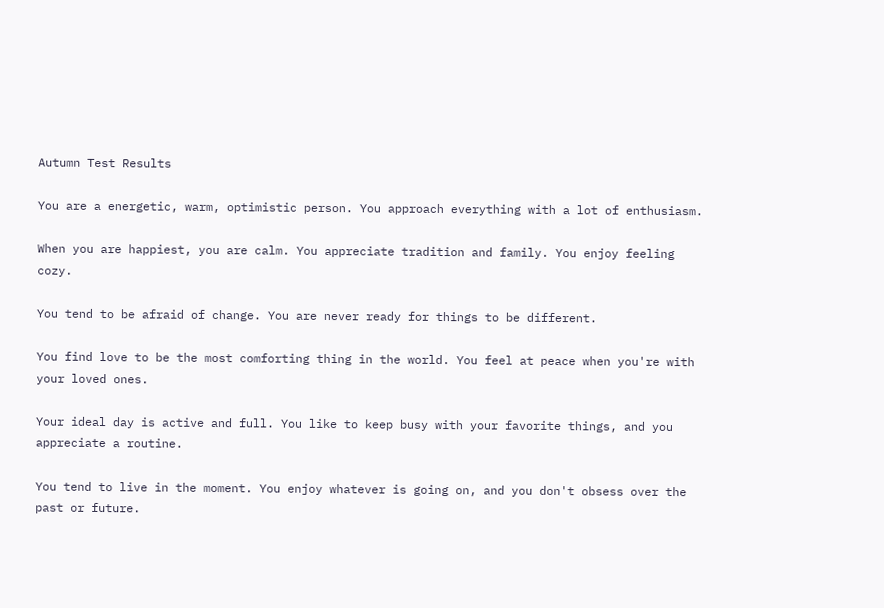Autumn Test Results

You are a energetic, warm, optimistic person. You approach everything with a lot of enthusiasm.

When you are happiest, you are calm. You appreciate tradition and family. You enjoy feeling cozy.

You tend to be afraid of change. You are never ready for things to be different.

You find love to be the most comforting thing in the world. You feel at peace when you're with your loved ones.

Your ideal day is active and full. You like to keep busy with your favorite things, and you appreciate a routine.

You tend to live in the moment. You enjoy whatever is going on, and you don't obsess over the past or future.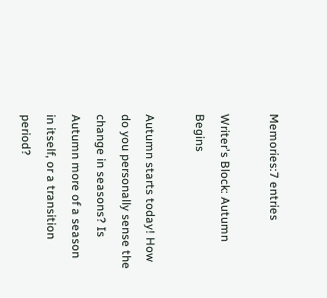Memories:7 entries

Writer's Block: Autumn Begins

Autumn starts today! How do you personally sense the change in seasons? Is Autumn more of a season in itself, or a transition period?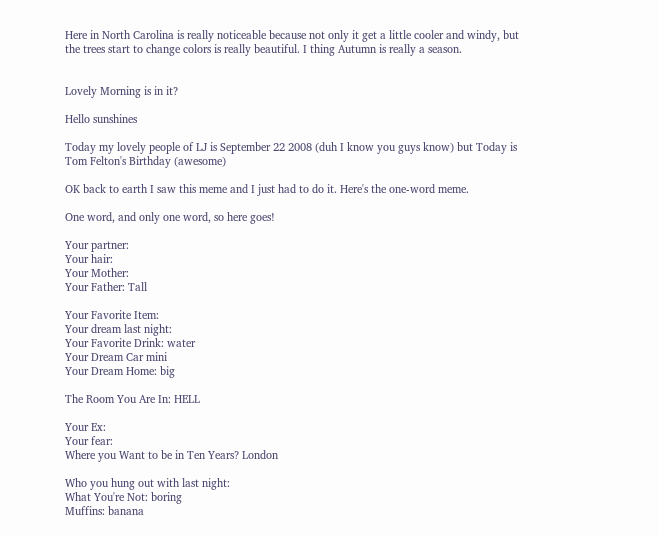Here in North Carolina is really noticeable because not only it get a little cooler and windy, but the trees start to change colors is really beautiful. I thing Autumn is really a season.


Lovely Morning is in it?

Hello sunshines

Today my lovely people of LJ is September 22 2008 (duh I know you guys know) but Today is Tom Felton's Birthday (awesome)

OK back to earth I saw this meme and I just had to do it. Here's the one-word meme.

One word, and only one word, so here goes!

Your partner:
Your hair:
Your Mother:
Your Father: Tall

Your Favorite Item:
Your dream last night:
Your Favorite Drink: water
Your Dream Car mini
Your Dream Home: big

The Room You Are In: HELL

Your Ex:
Your fear:
Where you Want to be in Ten Years? London

Who you hung out with last night:
What You're Not: boring
Muffins: banana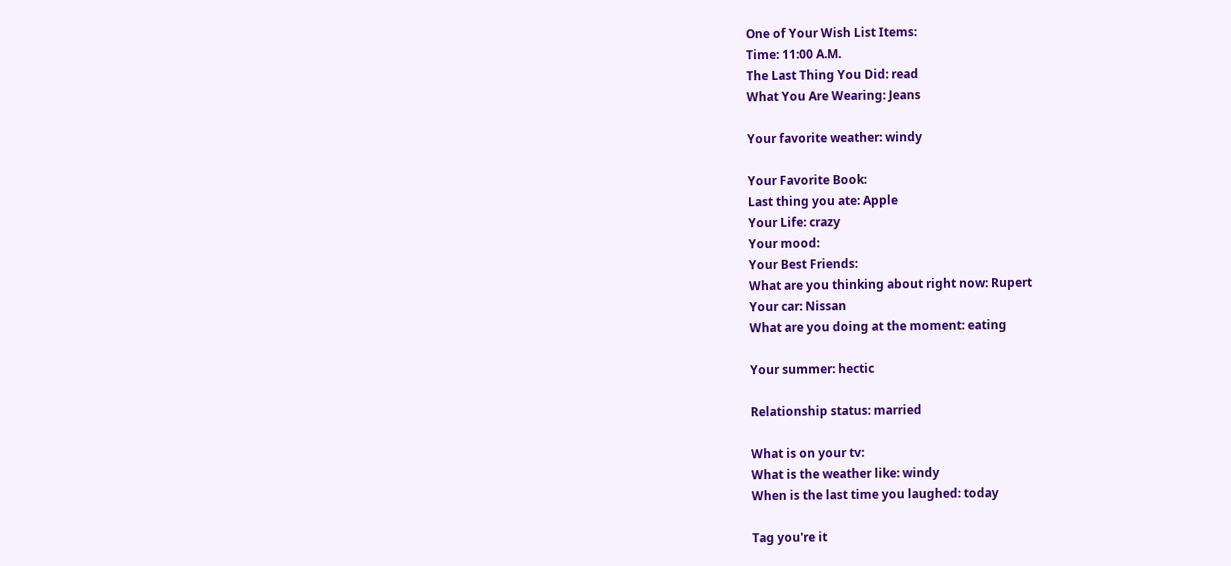One of Your Wish List Items:
Time: 11:00 A.M.
The Last Thing You Did: read
What You Are Wearing: Jeans

Your favorite weather: windy

Your Favorite Book:
Last thing you ate: Apple
Your Life: crazy
Your mood:
Your Best Friends:
What are you thinking about right now: Rupert
Your car: Nissan
What are you doing at the moment: eating

Your summer: hectic

Relationship status: married

What is on your tv:
What is the weather like: windy
When is the last time you laughed: today

Tag you're it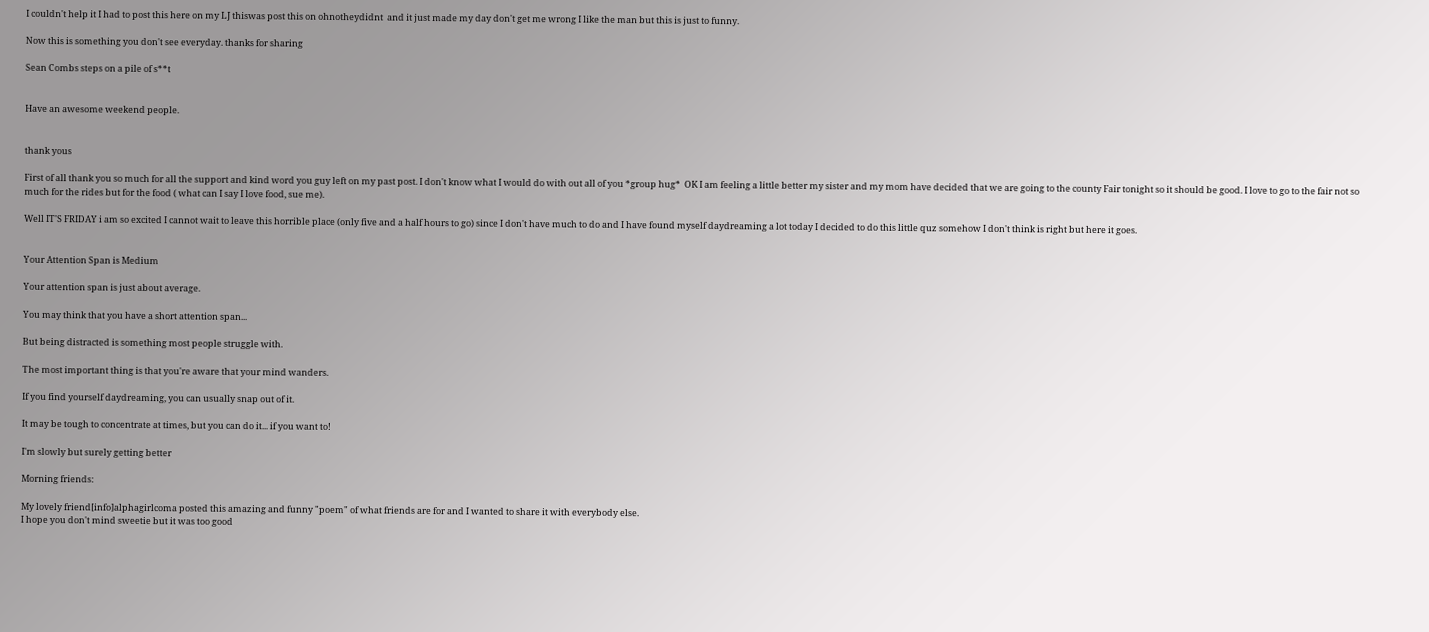I couldn't help it I had to post this here on my LJ thiswas post this on ohnotheydidnt  and it just made my day don't get me wrong I like the man but this is just to funny.

Now this is something you don't see everyday. thanks for sharing

Sean Combs steps on a pile of s**t


Have an awesome weekend people.


thank yous

First of all thank you so much for all the support and kind word you guy left on my past post. I don't know what I would do with out all of you *group hug*  OK I am feeling a little better my sister and my mom have decided that we are going to the county Fair tonight so it should be good. I love to go to the fair not so much for the rides but for the food ( what can I say I love food, sue me).

Well IT'S FRIDAY i am so excited I cannot wait to leave this horrible place (only five and a half hours to go) since I don't have much to do and I have found myself daydreaming a lot today I decided to do this little quz somehow I don't think is right but here it goes.


Your Attention Span is Medium

Your attention span is just about average.

You may think that you have a short attention span...

But being distracted is something most people struggle with.

The most important thing is that you're aware that your mind wanders.

If you find yourself daydreaming, you can usually snap out of it.

It may be tough to concentrate at times, but you can do it... if you want to!

I'm slowly but surely getting better

Morning friends:

My lovely friend[info]alphagirlcoma posted this amazing and funny "poem" of what friends are for and I wanted to share it with everybody else.
I hope you don't mind sweetie but it was too good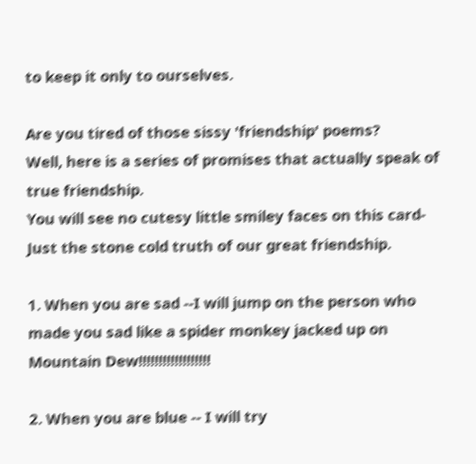to keep it only to ourselves.

Are you tired of those sissy 'friendship' poems?
Well, here is a series of promises that actually speak of true friendship.
You will see no cutesy little smiley faces on this card-
Just the stone cold truth of our great friendship.

1. When you are sad --I will jump on the person who made you sad like a spider monkey jacked up on Mountain Dew!!!!!!!!!!!!!!!!!!

2. When you are blue -- I will try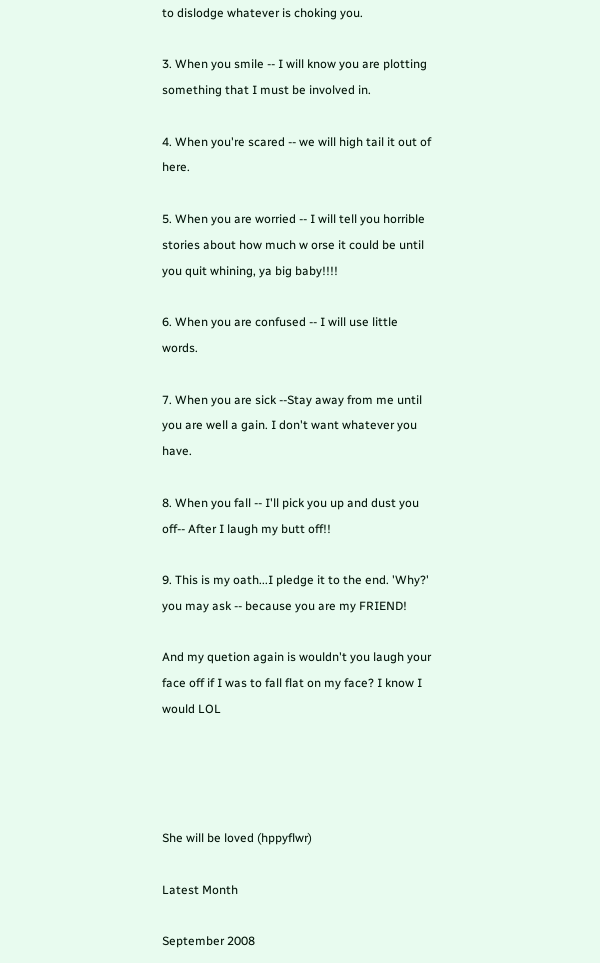to dislodge whatever is choking you.

3. When you smile -- I will know you are plotting something that I must be involved in.

4. When you're scared -- we will high tail it out of here.

5. When you are worried -- I will tell you horrible stories about how much w orse it could be until you quit whining, ya big baby!!!!

6. When you are confused -- I will use little words.

7. When you are sick --Stay away from me until you are well a gain. I don't want whatever you have.

8. When you fall -- I'll pick you up and dust you off-- After I laugh my butt off!!

9. This is my oath...I pledge it to the end. 'Why?' you may ask -- because you are my FRIEND!

And my quetion again is wouldn't you laugh your face off if I was to fall flat on my face? I know I would LOL




She will be loved (hppyflwr)

Latest Month

September 2008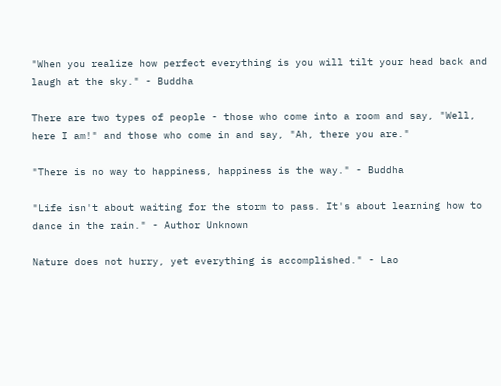"When you realize how perfect everything is you will tilt your head back and laugh at the sky." - Buddha

There are two types of people - those who come into a room and say, "Well, here I am!" and those who come in and say, "Ah, there you are."

"There is no way to happiness, happiness is the way." - Buddha

"Life isn't about waiting for the storm to pass. It's about learning how to dance in the rain." - Author Unknown

Nature does not hurry, yet everything is accomplished." - Lao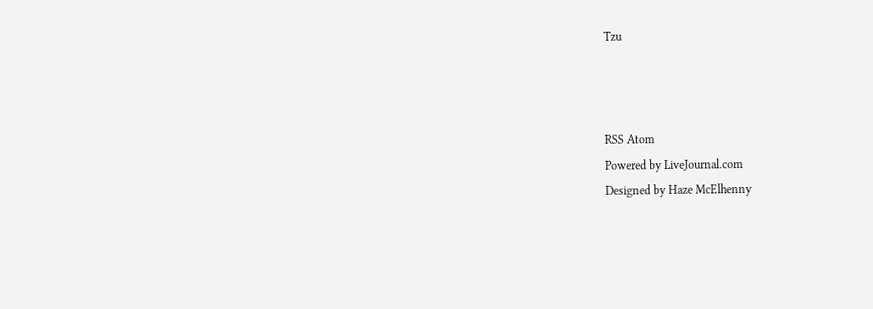Tzu



RSS Atom
Powered by LiveJournal.com
Designed by Haze McElhenny